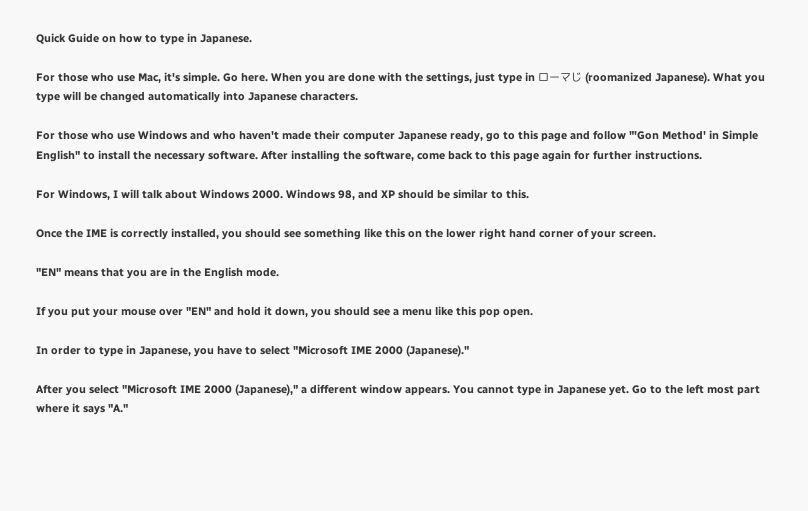Quick Guide on how to type in Japanese.

For those who use Mac, it's simple. Go here. When you are done with the settings, just type in ローマじ (roomanized Japanese). What you type will be changed automatically into Japanese characters.

For those who use Windows and who haven't made their computer Japanese ready, go to this page and follow "'Gon Method' in Simple English" to install the necessary software. After installing the software, come back to this page again for further instructions.

For Windows, I will talk about Windows 2000. Windows 98, and XP should be similar to this.

Once the IME is correctly installed, you should see something like this on the lower right hand corner of your screen.

"EN" means that you are in the English mode.

If you put your mouse over "EN" and hold it down, you should see a menu like this pop open.

In order to type in Japanese, you have to select "Microsoft IME 2000 (Japanese)."

After you select "Microsoft IME 2000 (Japanese)," a different window appears. You cannot type in Japanese yet. Go to the left most part where it says "A."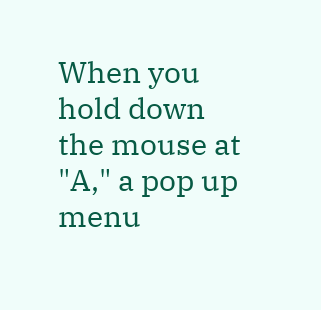When you hold down the mouse at "A," a pop up menu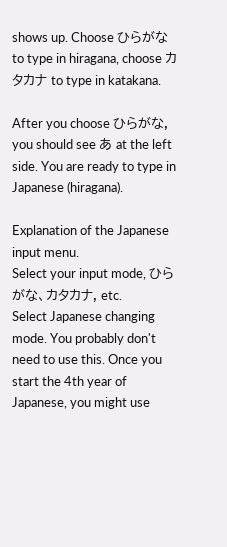shows up. Choose ひらがな to type in hiragana, choose カタカナ to type in katakana.

After you choose ひらがな, you should see あ at the left side. You are ready to type in Japanese (hiragana).

Explanation of the Japanese input menu.
Select your input mode, ひらがな、カタカナ, etc.
Select Japanese changing mode. You probably don't need to use this. Once you start the 4th year of Japanese, you might use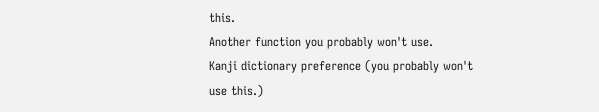this.
Another function you probably won't use.
Kanji dictionary preference (you probably won't use this.)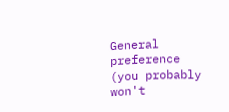General preference (you probably won't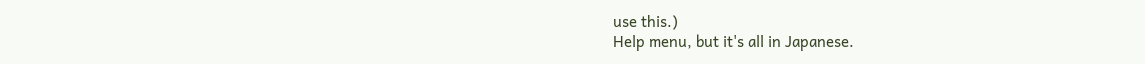use this.)
Help menu, but it's all in Japanese.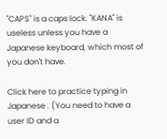"CAPS" is a caps lock. "KANA" is useless unless you have a Japanese keyboard, which most of you don't have.

Click here to practice typing in Japanese . (You need to have a user ID and a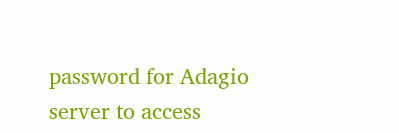password for Adagio server to access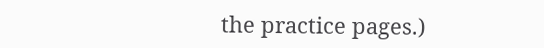the practice pages.)